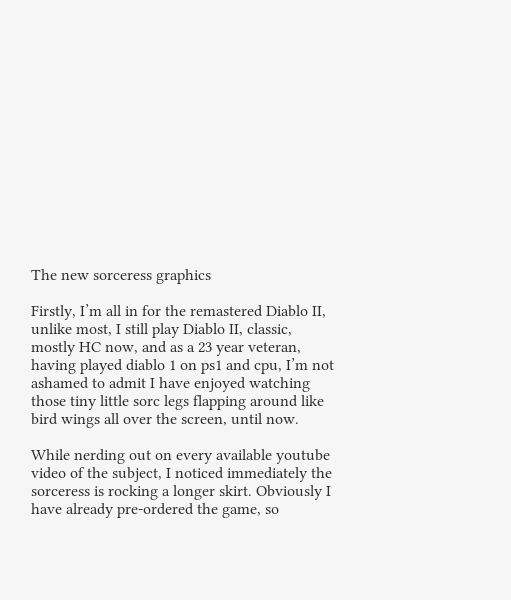The new sorceress graphics

Firstly, I’m all in for the remastered Diablo II, unlike most, I still play Diablo II, classic, mostly HC now, and as a 23 year veteran, having played diablo 1 on ps1 and cpu, I’m not ashamed to admit I have enjoyed watching those tiny little sorc legs flapping around like bird wings all over the screen, until now.

While nerding out on every available youtube video of the subject, I noticed immediately the sorceress is rocking a longer skirt. Obviously I have already pre-ordered the game, so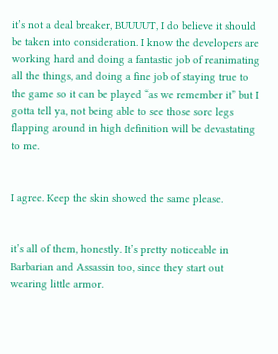it’s not a deal breaker, BUUUUT, I do believe it should be taken into consideration. I know the developers are working hard and doing a fantastic job of reanimating all the things, and doing a fine job of staying true to the game so it can be played “as we remember it” but I gotta tell ya, not being able to see those sorc legs flapping around in high definition will be devastating to me.


I agree. Keep the skin showed the same please.


it’s all of them, honestly. It’s pretty noticeable in Barbarian and Assassin too, since they start out wearing little armor.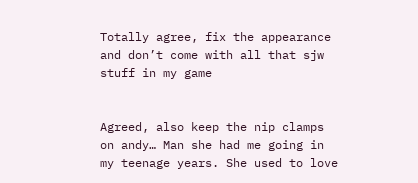Totally agree, fix the appearance and don’t come with all that sjw stuff in my game


Agreed, also keep the nip clamps on andy… Man she had me going in my teenage years. She used to love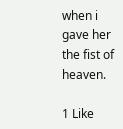when i gave her the fist of heaven.

1 Like